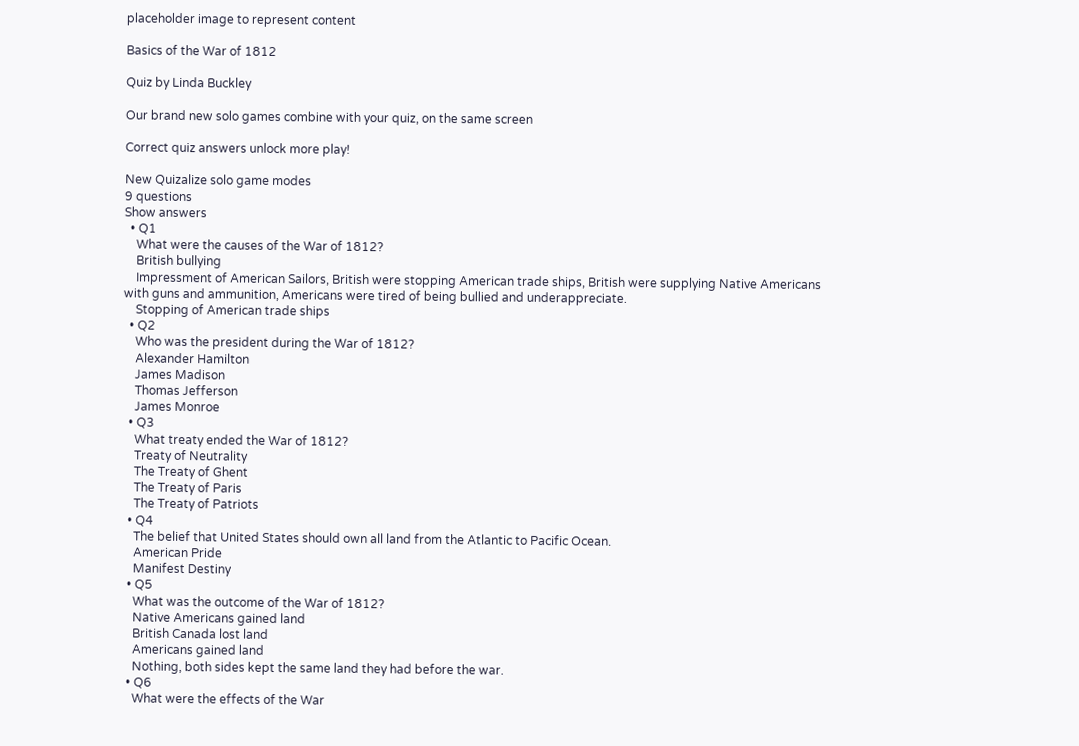placeholder image to represent content

Basics of the War of 1812

Quiz by Linda Buckley

Our brand new solo games combine with your quiz, on the same screen

Correct quiz answers unlock more play!

New Quizalize solo game modes
9 questions
Show answers
  • Q1
    What were the causes of the War of 1812?
    British bullying
    Impressment of American Sailors, British were stopping American trade ships, British were supplying Native Americans with guns and ammunition, Americans were tired of being bullied and underappreciate.
    Stopping of American trade ships
  • Q2
    Who was the president during the War of 1812?
    Alexander Hamilton
    James Madison
    Thomas Jefferson
    James Monroe
  • Q3
    What treaty ended the War of 1812?
    Treaty of Neutrality
    The Treaty of Ghent
    The Treaty of Paris
    The Treaty of Patriots
  • Q4
    The belief that United States should own all land from the Atlantic to Pacific Ocean.
    American Pride
    Manifest Destiny
  • Q5
    What was the outcome of the War of 1812?
    Native Americans gained land
    British Canada lost land
    Americans gained land
    Nothing, both sides kept the same land they had before the war.
  • Q6
    What were the effects of the War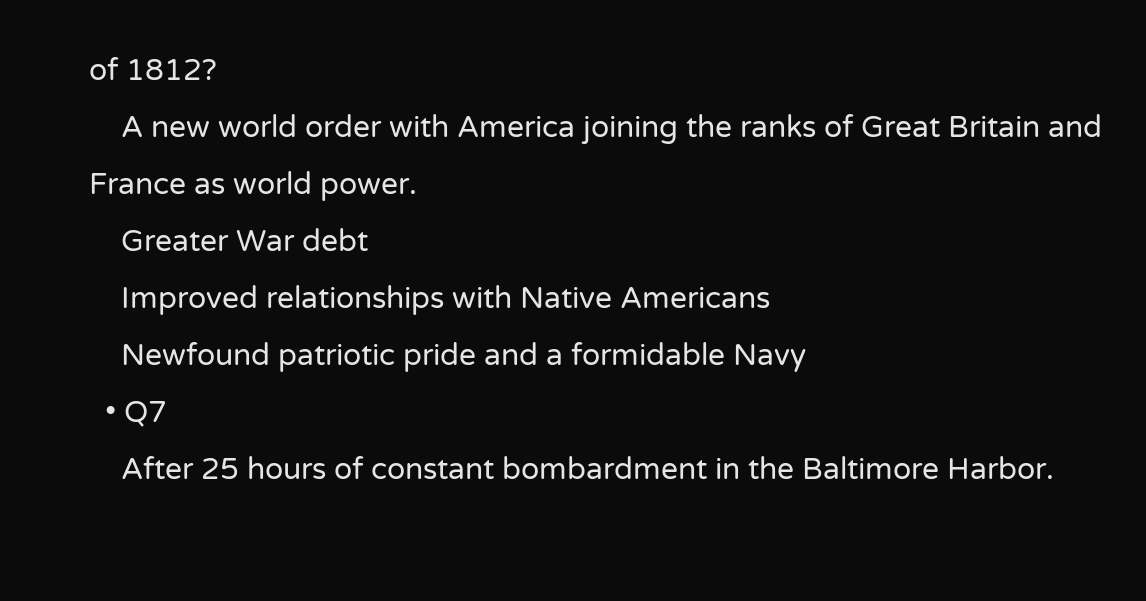of 1812?
    A new world order with America joining the ranks of Great Britain and France as world power.
    Greater War debt
    Improved relationships with Native Americans
    Newfound patriotic pride and a formidable Navy
  • Q7
    After 25 hours of constant bombardment in the Baltimore Harbor.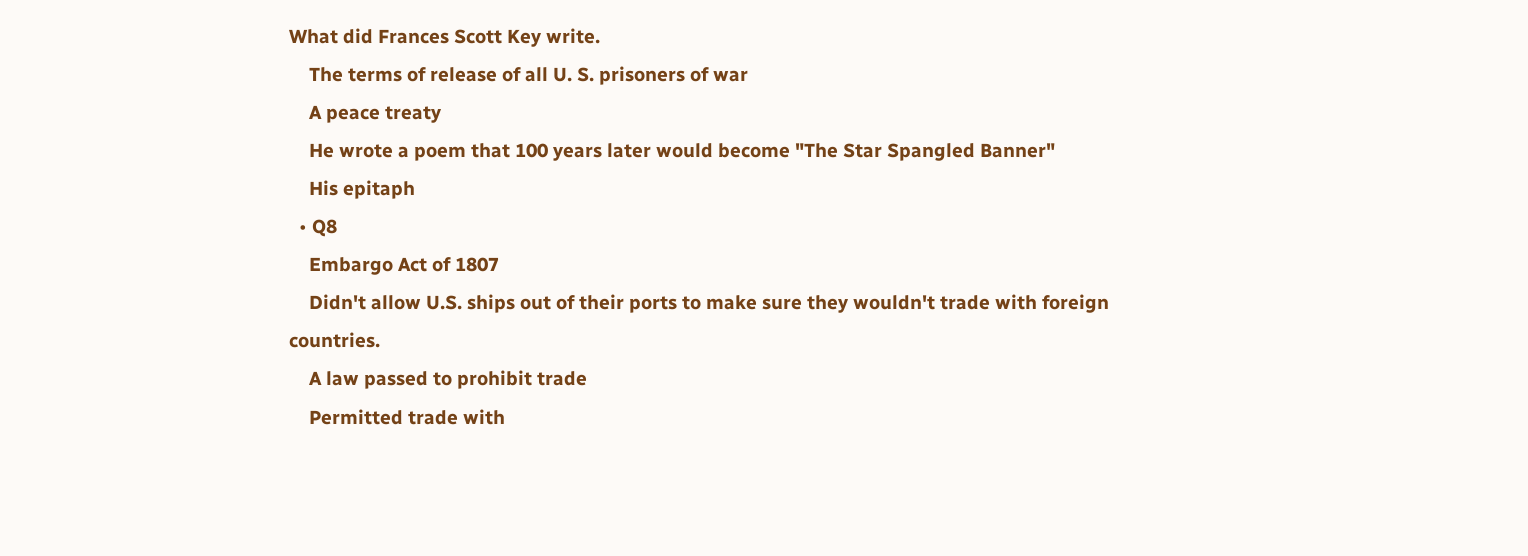What did Frances Scott Key write.
    The terms of release of all U. S. prisoners of war
    A peace treaty
    He wrote a poem that 100 years later would become "The Star Spangled Banner"
    His epitaph
  • Q8
    Embargo Act of 1807
    Didn't allow U.S. ships out of their ports to make sure they wouldn't trade with foreign countries.
    A law passed to prohibit trade
    Permitted trade with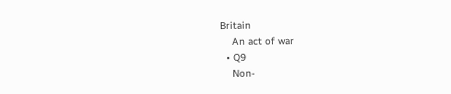Britain
    An act of war
  • Q9
    Non-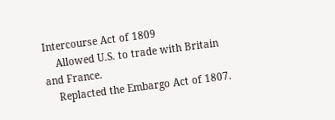Intercourse Act of 1809
    Allowed U.S. to trade with Britain and France.
    Replacted the Embargo Act of 1807.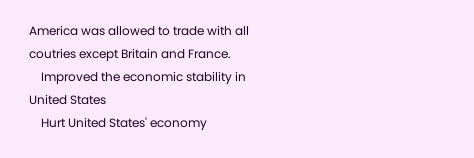America was allowed to trade with all coutries except Britain and France.
    Improved the economic stability in United States
    Hurt United States' economy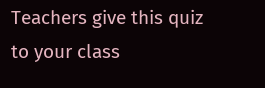Teachers give this quiz to your class